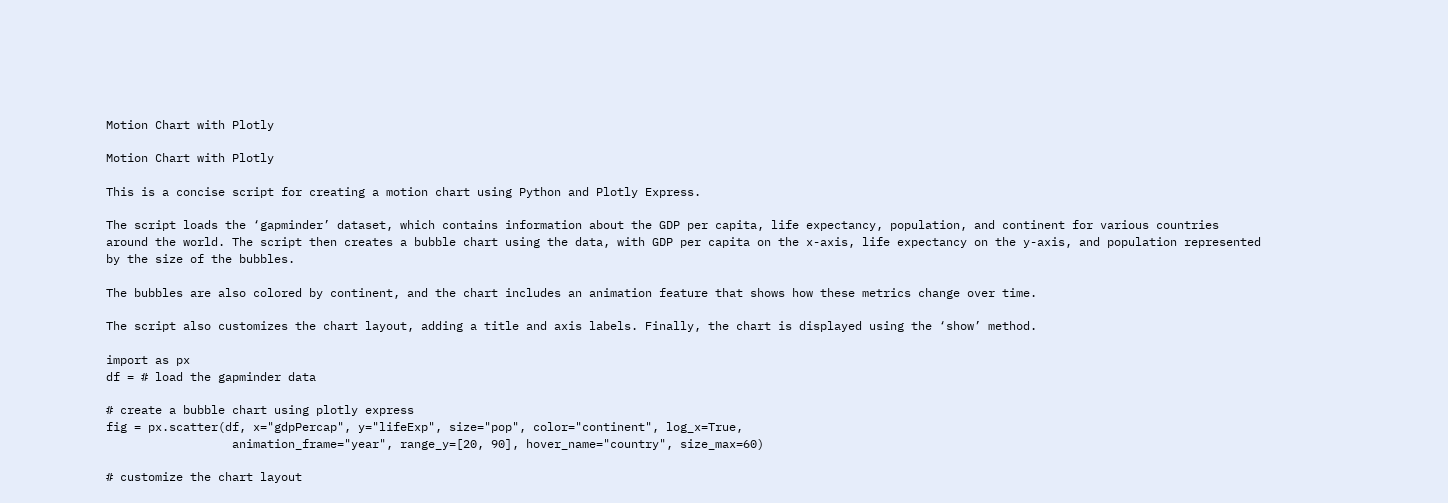Motion Chart with Plotly

Motion Chart with Plotly

This is a concise script for creating a motion chart using Python and Plotly Express.

The script loads the ‘gapminder’ dataset, which contains information about the GDP per capita, life expectancy, population, and continent for various countries around the world. The script then creates a bubble chart using the data, with GDP per capita on the x-axis, life expectancy on the y-axis, and population represented by the size of the bubbles.

The bubbles are also colored by continent, and the chart includes an animation feature that shows how these metrics change over time.

The script also customizes the chart layout, adding a title and axis labels. Finally, the chart is displayed using the ‘show’ method.

import as px
df = # load the gapminder data

# create a bubble chart using plotly express
fig = px.scatter(df, x="gdpPercap", y="lifeExp", size="pop", color="continent", log_x=True,
                  animation_frame="year", range_y=[20, 90], hover_name="country", size_max=60)

# customize the chart layout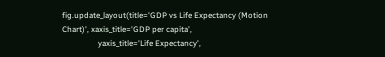fig.update_layout(title='GDP vs Life Expectancy (Motion Chart)', xaxis_title='GDP per capita',
                  yaxis_title='Life Expectancy',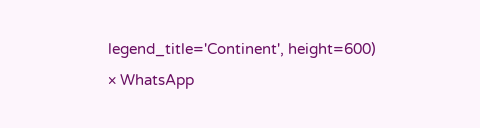legend_title='Continent', height=600)
× WhatsApp